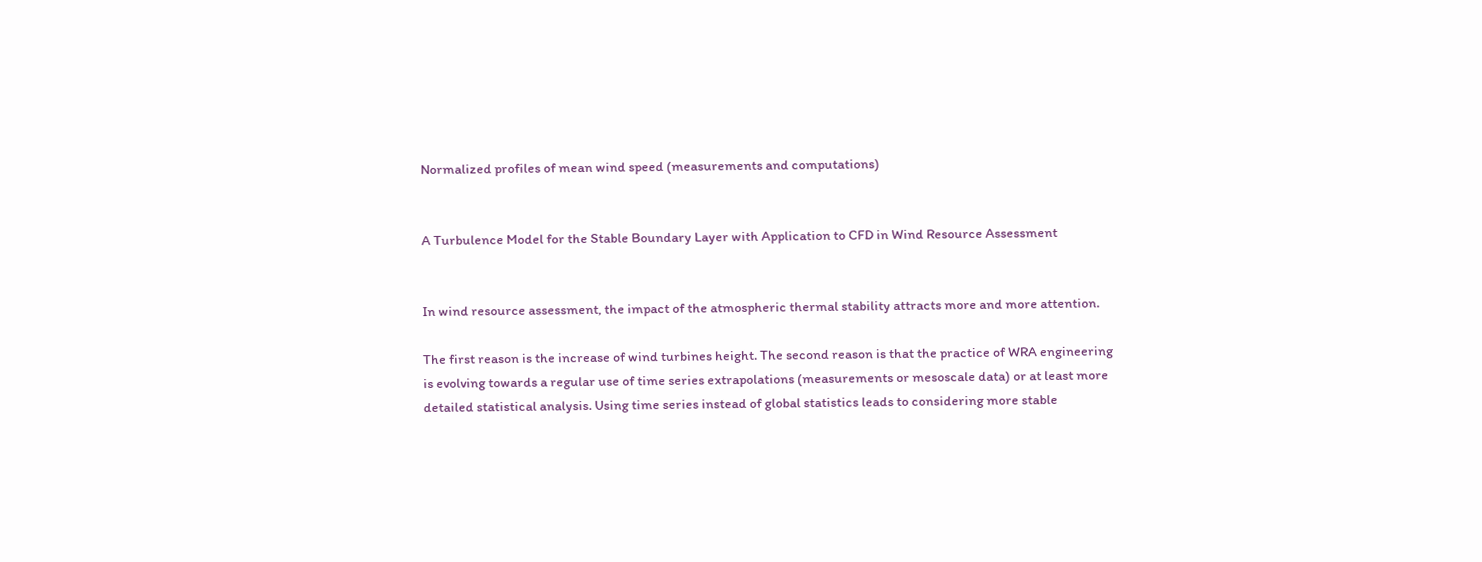Normalized profiles of mean wind speed (measurements and computations)


A Turbulence Model for the Stable Boundary Layer with Application to CFD in Wind Resource Assessment


In wind resource assessment, the impact of the atmospheric thermal stability attracts more and more attention.

The first reason is the increase of wind turbines height. The second reason is that the practice of WRA engineering is evolving towards a regular use of time series extrapolations (measurements or mesoscale data) or at least more detailed statistical analysis. Using time series instead of global statistics leads to considering more stable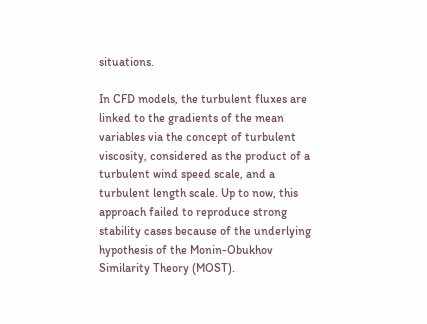situations.

In CFD models, the turbulent fluxes are linked to the gradients of the mean variables via the concept of turbulent viscosity, considered as the product of a turbulent wind speed scale, and a turbulent length scale. Up to now, this approach failed to reproduce strong stability cases because of the underlying hypothesis of the Monin-Obukhov Similarity Theory (MOST).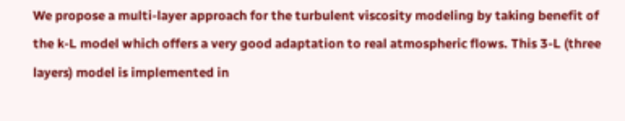We propose a multi-layer approach for the turbulent viscosity modeling by taking benefit of the k-L model which offers a very good adaptation to real atmospheric flows. This 3-L (three layers) model is implemented in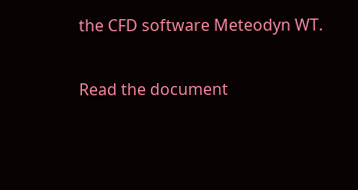the CFD software Meteodyn WT.

Read the document